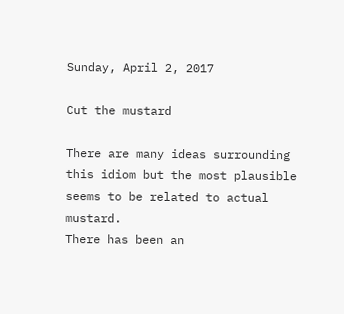Sunday, April 2, 2017

Cut the mustard

There are many ideas surrounding this idiom but the most plausible seems to be related to actual mustard.
There has been an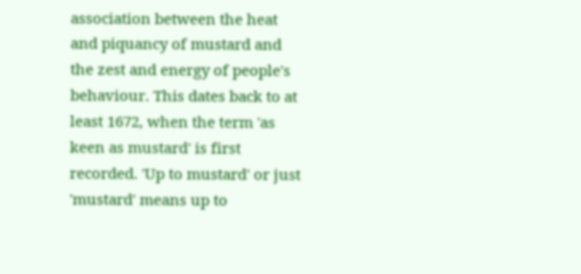association between the heat and piquancy of mustard and the zest and energy of people's behaviour. This dates back to at least 1672, when the term 'as keen as mustard' is first recorded. 'Up to mustard' or just 'mustard' means up to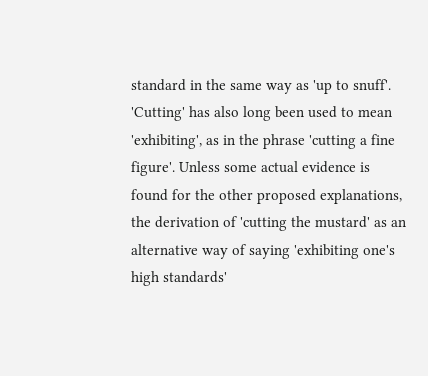standard in the same way as 'up to snuff'. 'Cutting' has also long been used to mean 'exhibiting', as in the phrase 'cutting a fine figure'. Unless some actual evidence is found for the other proposed explanations, the derivation of 'cutting the mustard' as an alternative way of saying 'exhibiting one's high standards'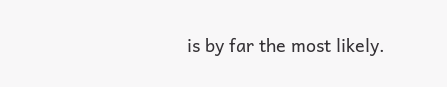is by far the most likely.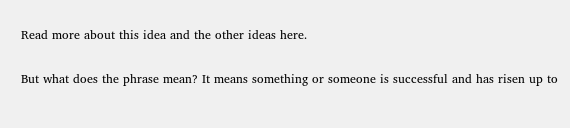Read more about this idea and the other ideas here.

But what does the phrase mean? It means something or someone is successful and has risen up to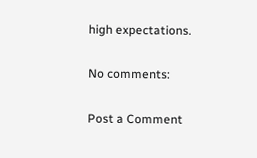high expectations.

No comments:

Post a Comment